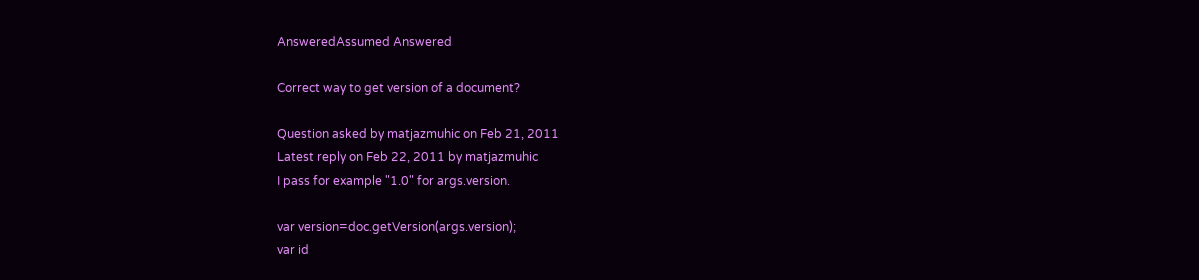AnsweredAssumed Answered

Correct way to get version of a document?

Question asked by matjazmuhic on Feb 21, 2011
Latest reply on Feb 22, 2011 by matjazmuhic
I pass for example "1.0" for args.version.

var version=doc.getVersion(args.version);
var id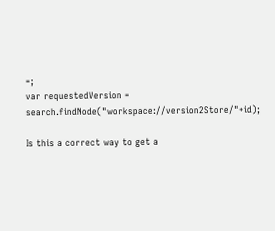=;
var requestedVersion = search.findNode("workspace://version2Store/"+id);

Is this a correct way to get a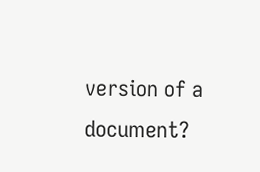version of a document?